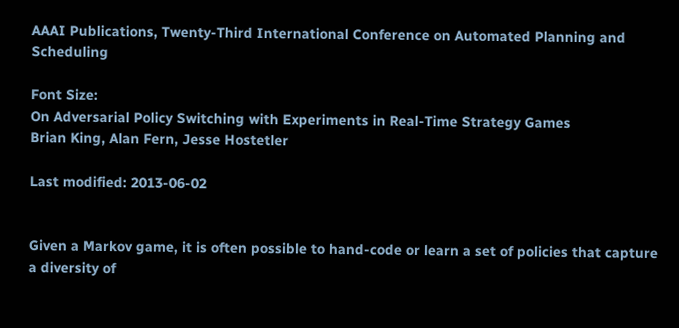AAAI Publications, Twenty-Third International Conference on Automated Planning and Scheduling

Font Size:
On Adversarial Policy Switching with Experiments in Real-Time Strategy Games
Brian King, Alan Fern, Jesse Hostetler

Last modified: 2013-06-02


Given a Markov game, it is often possible to hand-code or learn a set of policies that capture a diversity of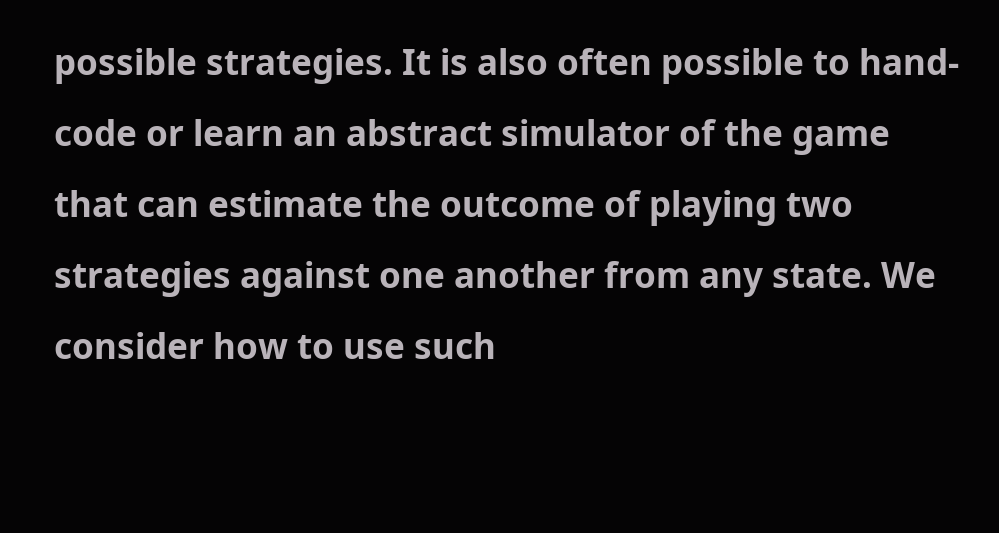possible strategies. It is also often possible to hand-code or learn an abstract simulator of the game that can estimate the outcome of playing two strategies against one another from any state. We consider how to use such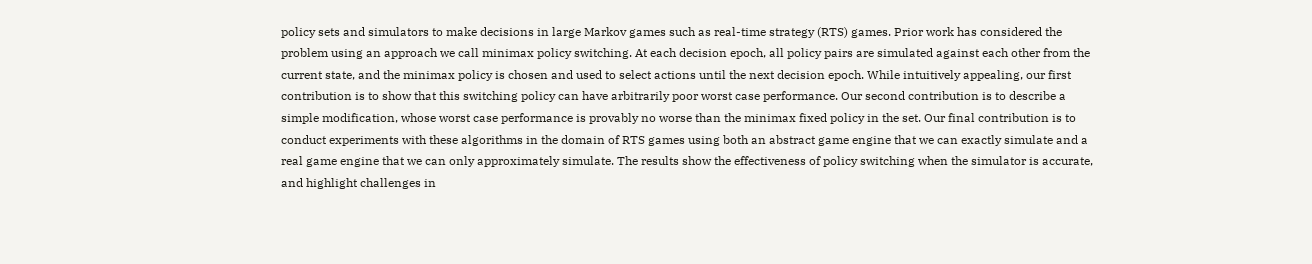policy sets and simulators to make decisions in large Markov games such as real-time strategy (RTS) games. Prior work has considered the problem using an approach we call minimax policy switching. At each decision epoch, all policy pairs are simulated against each other from the current state, and the minimax policy is chosen and used to select actions until the next decision epoch. While intuitively appealing, our first contribution is to show that this switching policy can have arbitrarily poor worst case performance. Our second contribution is to describe a simple modification, whose worst case performance is provably no worse than the minimax fixed policy in the set. Our final contribution is to conduct experiments with these algorithms in the domain of RTS games using both an abstract game engine that we can exactly simulate and a real game engine that we can only approximately simulate. The results show the effectiveness of policy switching when the simulator is accurate, and highlight challenges in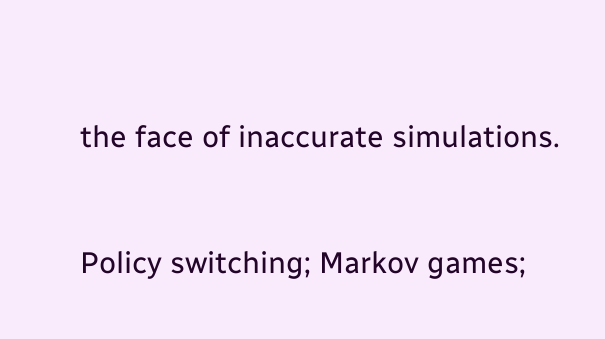the face of inaccurate simulations.


Policy switching; Markov games;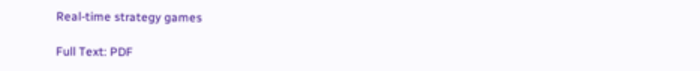Real-time strategy games

Full Text: PDF